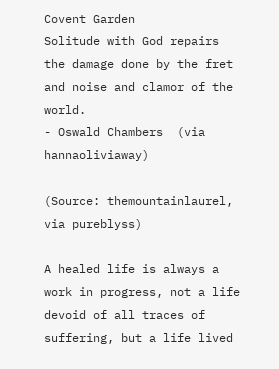Covent Garden
Solitude with God repairs the damage done by the fret and noise and clamor of the world.
- Oswald Chambers  (via hannaoliviaway)

(Source: themountainlaurel, via pureblyss)

A healed life is always a work in progress, not a life devoid of all traces of suffering, but a life lived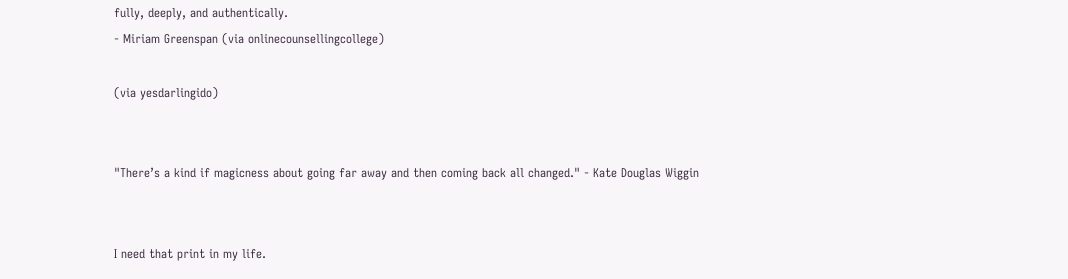fully, deeply, and authentically.
- Miriam Greenspan (via onlinecounsellingcollege)

(via yesdarlingido)


"There’s a kind if magicness about going far away and then coming back all changed." - Kate Douglas Wiggin


I need that print in my life.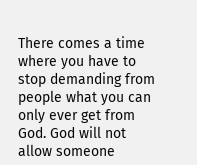There comes a time where you have to stop demanding from people what you can only ever get from God. God will not allow someone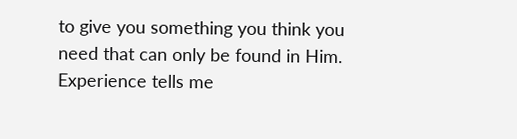to give you something you think you need that can only be found in Him. Experience tells me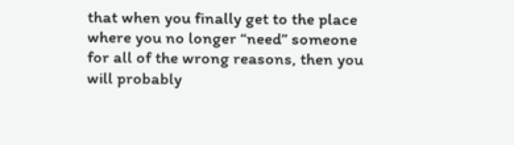that when you finally get to the place where you no longer “need” someone for all of the wrong reasons, then you will probably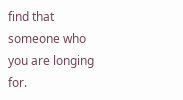find that someone who you are longing for.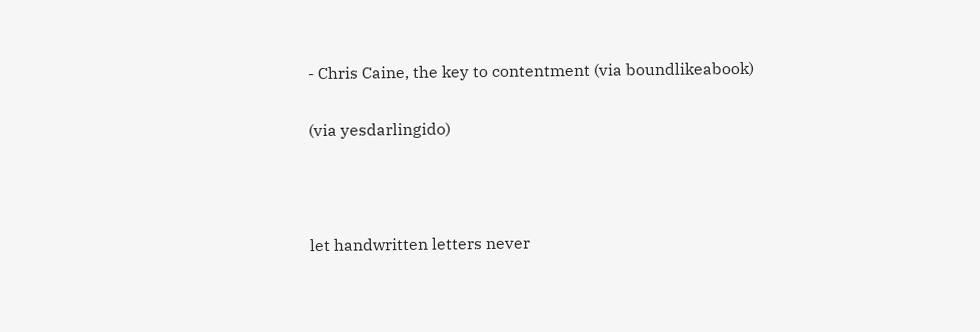- Chris Caine, the key to contentment (via boundlikeabook)

(via yesdarlingido)



let handwritten letters never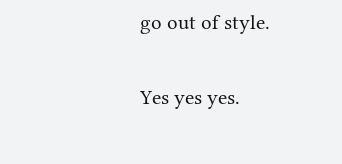go out of style.

Yes yes yes.